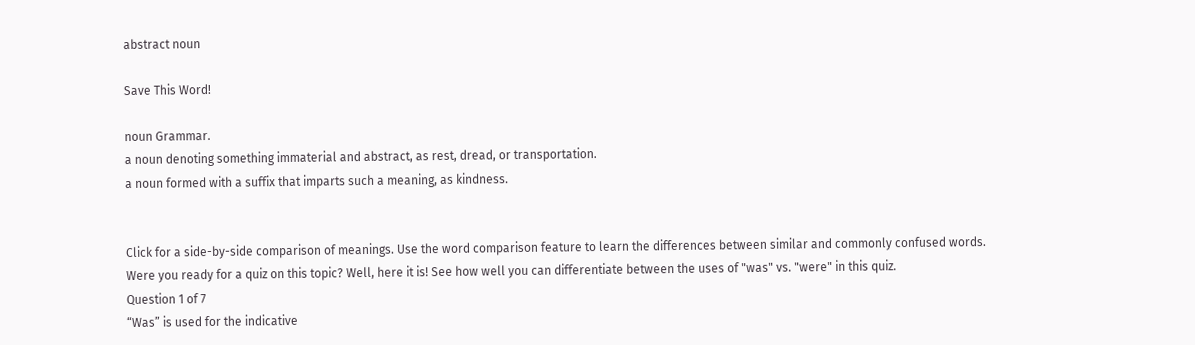abstract noun

Save This Word!

noun Grammar.
a noun denoting something immaterial and abstract, as rest, dread, or transportation.
a noun formed with a suffix that imparts such a meaning, as kindness.


Click for a side-by-side comparison of meanings. Use the word comparison feature to learn the differences between similar and commonly confused words.
Were you ready for a quiz on this topic? Well, here it is! See how well you can differentiate between the uses of "was" vs. "were" in this quiz.
Question 1 of 7
“Was” is used for the indicative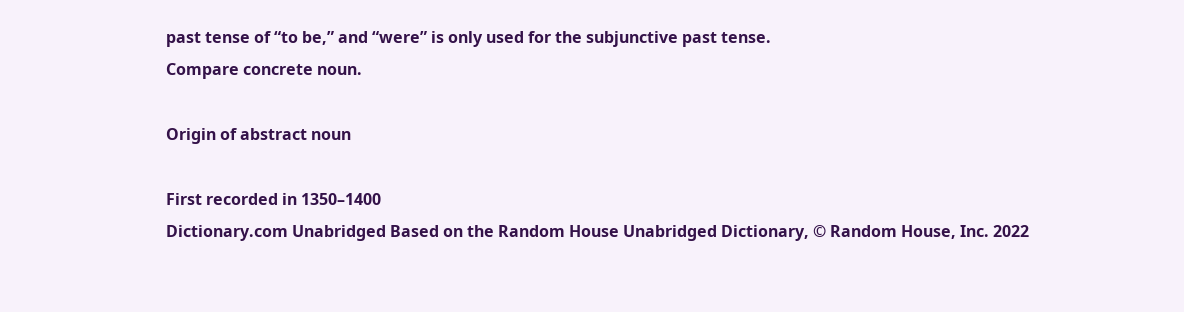past tense of “to be,” and “were” is only used for the subjunctive past tense.
Compare concrete noun.

Origin of abstract noun

First recorded in 1350–1400
Dictionary.com Unabridged Based on the Random House Unabridged Dictionary, © Random House, Inc. 2022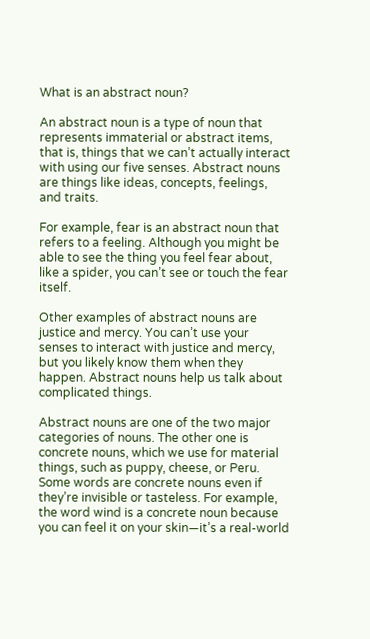What is an abstract noun?

An abstract noun is a type of noun that represents immaterial or abstract items, that is, things that we can’t actually interact with using our five senses. Abstract nouns are things like ideas, concepts, feelings, and traits.

For example, fear is an abstract noun that refers to a feeling. Although you might be able to see the thing you feel fear about, like a spider, you can’t see or touch the fear itself.

Other examples of abstract nouns are justice and mercy. You can’t use your senses to interact with justice and mercy, but you likely know them when they happen. Abstract nouns help us talk about complicated things.

Abstract nouns are one of the two major categories of nouns. The other one is concrete nouns, which we use for material things, such as puppy, cheese, or Peru. Some words are concrete nouns even if they’re invisible or tasteless. For example, the word wind is a concrete noun because you can feel it on your skin—it’s a real-world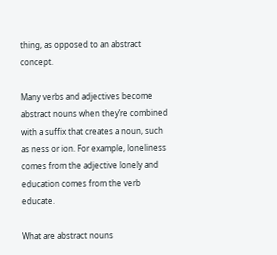thing, as opposed to an abstract concept.

Many verbs and adjectives become abstract nouns when they’re combined with a suffix that creates a noun, such as ness or ion. For example, loneliness comes from the adjective lonely and education comes from the verb educate.

What are abstract nouns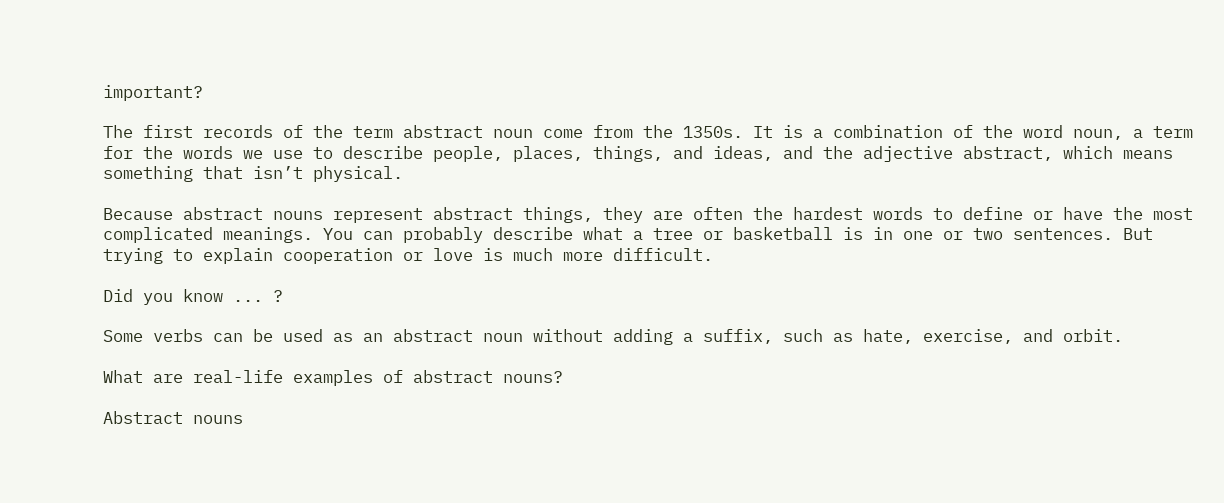important?

The first records of the term abstract noun come from the 1350s. It is a combination of the word noun, a term for the words we use to describe people, places, things, and ideas, and the adjective abstract, which means something that isn’t physical.

Because abstract nouns represent abstract things, they are often the hardest words to define or have the most complicated meanings. You can probably describe what a tree or basketball is in one or two sentences. But trying to explain cooperation or love is much more difficult.

Did you know ... ?

Some verbs can be used as an abstract noun without adding a suffix, such as hate, exercise, and orbit.

What are real-life examples of abstract nouns?

Abstract nouns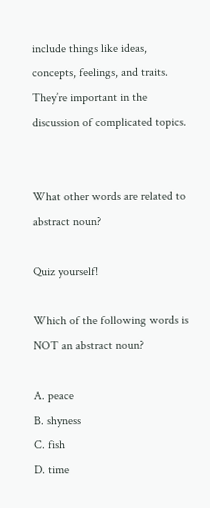include things like ideas, concepts, feelings, and traits. They’re important in the discussion of complicated topics.


What other words are related to abstract noun?

Quiz yourself!

Which of the following words is NOT an abstract noun?

A. peace
B. shyness
C. fish
D. time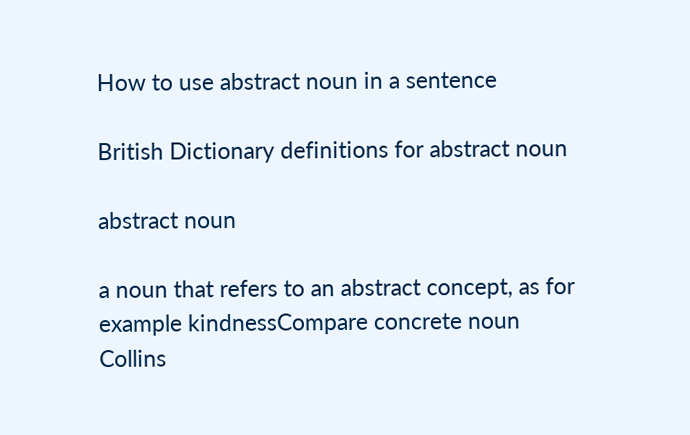How to use abstract noun in a sentence

British Dictionary definitions for abstract noun

abstract noun

a noun that refers to an abstract concept, as for example kindnessCompare concrete noun
Collins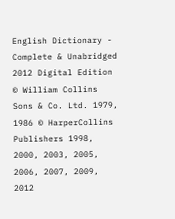English Dictionary - Complete & Unabridged 2012 Digital Edition © William Collins Sons & Co. Ltd. 1979, 1986 © HarperCollins Publishers 1998, 2000, 2003, 2005, 2006, 2007, 2009, 2012